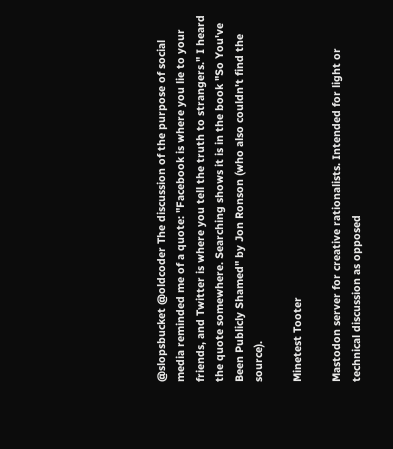@slopsbucket @oldcoder The discussion of the purpose of social media reminded me of a quote: "Facebook is where you lie to your friends, and Twitter is where you tell the truth to strangers." I heard the quote somewhere. Searching shows it is in the book "So You've Been Publicly Shamed" by Jon Ronson (who also couldn't find the source).

Minetest Tooter

Mastodon server for creative rationalists. Intended for light or technical discussion as opposed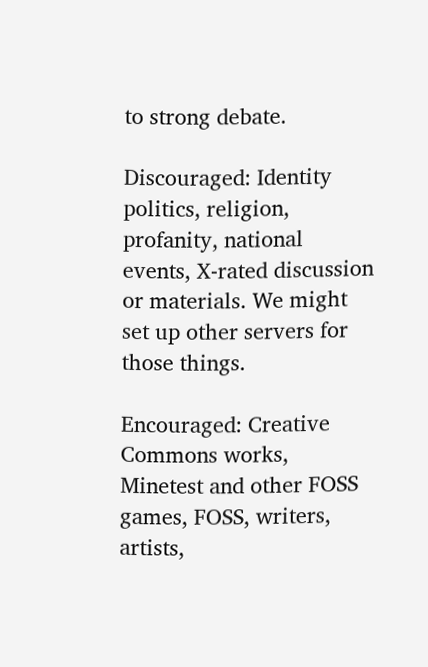to strong debate.

Discouraged: Identity politics, religion, profanity, national events, X-rated discussion or materials. We might set up other servers for those things.

Encouraged: Creative Commons works, Minetest and other FOSS games, FOSS, writers, artists,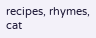recipes, rhymes, cat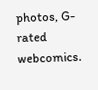photos, G-rated webcomics.